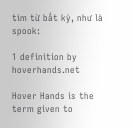tìm từ bất kỳ, như là spook:

1 definition by hoverhands.net

Hover Hands is the term given to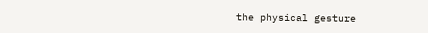the physical gesture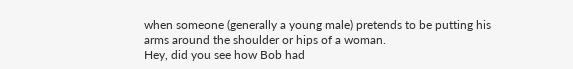when someone (generally a young male) pretends to be putting his arms around the shoulder or hips of a woman.
Hey, did you see how Bob had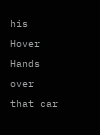his Hover Hands over that car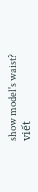show model's waist?
viết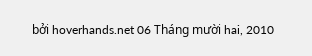bởi hoverhands.net 06 Tháng mười hai, 2010